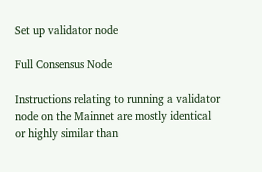Set up validator node

Full Consensus Node

Instructions relating to running a validator node on the Mainnet are mostly identical or highly similar than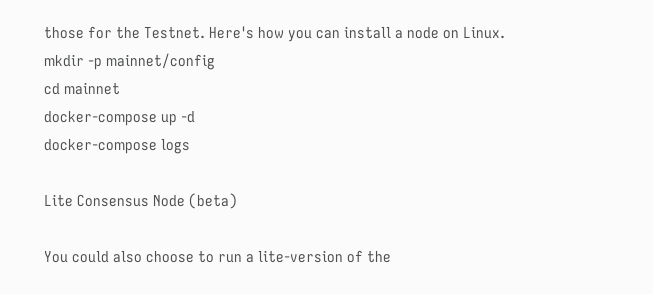those for the Testnet. Here's how you can install a node on Linux.
mkdir -p mainnet/config
cd mainnet
docker-compose up -d
docker-compose logs

Lite Consensus Node (beta)

You could also choose to run a lite-version of the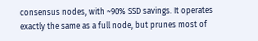consensus nodes, with ~90% SSD savings. It operates exactly the same as a full node, but prunes most of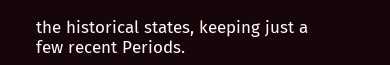the historical states, keeping just a few recent Periods.